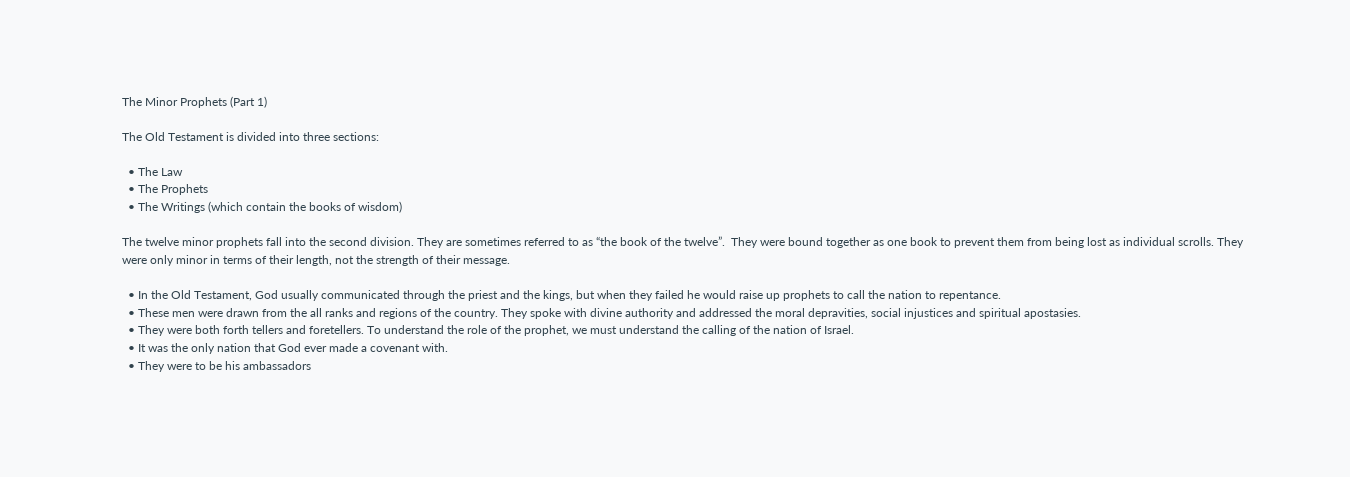The Minor Prophets (Part 1)

The Old Testament is divided into three sections:

  • The Law
  • The Prophets
  • The Writings (which contain the books of wisdom)

The twelve minor prophets fall into the second division. They are sometimes referred to as “the book of the twelve”.  They were bound together as one book to prevent them from being lost as individual scrolls. They were only minor in terms of their length, not the strength of their message.

  • In the Old Testament, God usually communicated through the priest and the kings, but when they failed he would raise up prophets to call the nation to repentance.
  • These men were drawn from the all ranks and regions of the country. They spoke with divine authority and addressed the moral depravities, social injustices and spiritual apostasies.
  • They were both forth tellers and foretellers. To understand the role of the prophet, we must understand the calling of the nation of Israel.
  • It was the only nation that God ever made a covenant with.
  • They were to be his ambassadors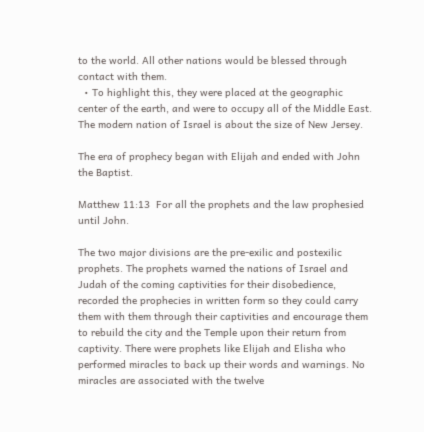to the world. All other nations would be blessed through contact with them.
  • To highlight this, they were placed at the geographic center of the earth, and were to occupy all of the Middle East. The modern nation of Israel is about the size of New Jersey.

The era of prophecy began with Elijah and ended with John the Baptist.

Matthew 11:13  For all the prophets and the law prophesied until John.

The two major divisions are the pre-exilic and postexilic prophets. The prophets warned the nations of Israel and Judah of the coming captivities for their disobedience, recorded the prophecies in written form so they could carry them with them through their captivities and encourage them to rebuild the city and the Temple upon their return from captivity. There were prophets like Elijah and Elisha who performed miracles to back up their words and warnings. No miracles are associated with the twelve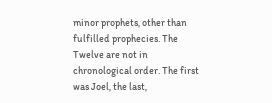minor prophets, other than fulfilled prophecies. The Twelve are not in chronological order. The first was Joel, the last,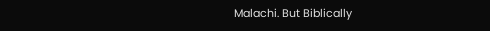Malachi. But Biblically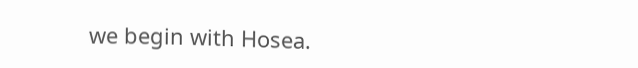we begin with Hosea.